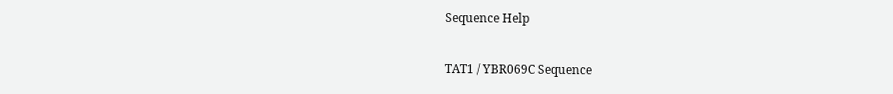Sequence Help

TAT1 / YBR069C Sequence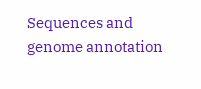Sequences and genome annotation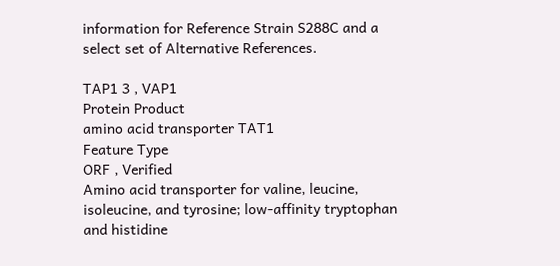information for Reference Strain S288C and a select set of Alternative References.

TAP1 3 , VAP1
Protein Product
amino acid transporter TAT1
Feature Type
ORF , Verified
Amino acid transporter for valine, leucine, isoleucine, and tyrosine; low-affinity tryptophan and histidine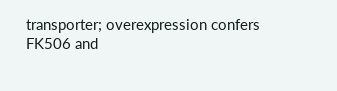transporter; overexpression confers FK506 and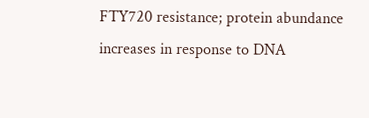FTY720 resistance; protein abundance increases in response to DNA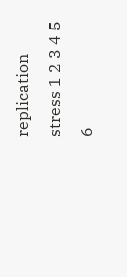replication stress 1 2 3 4 5 6